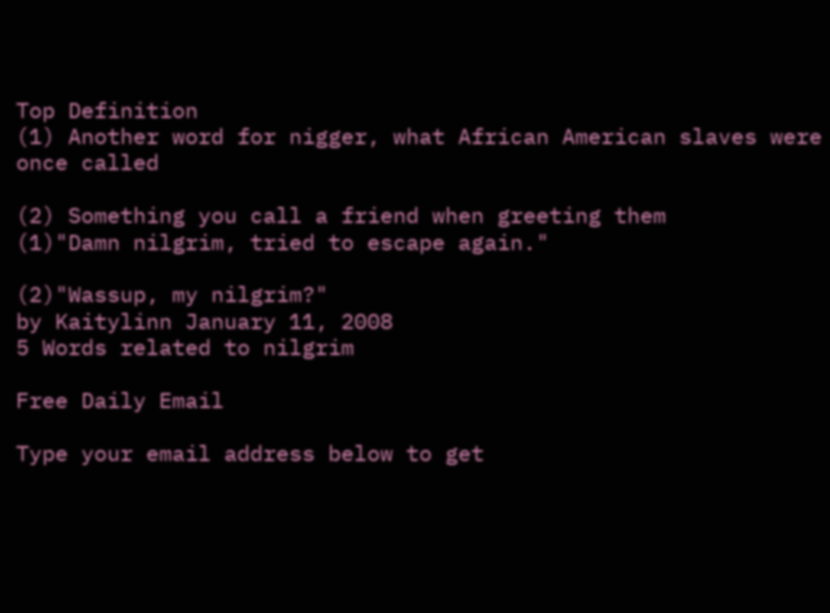Top Definition
(1) Another word for nigger, what African American slaves were once called

(2) Something you call a friend when greeting them
(1)"Damn nilgrim, tried to escape again."

(2)"Wassup, my nilgrim?"
by Kaitylinn January 11, 2008
5 Words related to nilgrim

Free Daily Email

Type your email address below to get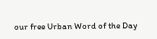our free Urban Word of the Day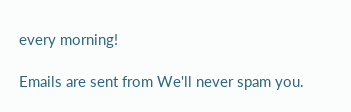every morning!

Emails are sent from We'll never spam you.